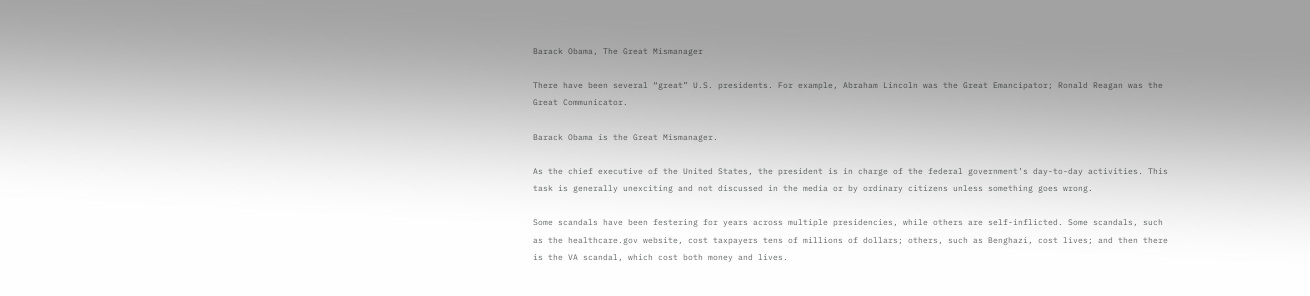Barack Obama, The Great Mismanager

There have been several “great” U.S. presidents. For example, Abraham Lincoln was the Great Emancipator; Ronald Reagan was the Great Communicator.

Barack Obama is the Great Mismanager.

As the chief executive of the United States, the president is in charge of the federal government’s day-to-day activities. This task is generally unexciting and not discussed in the media or by ordinary citizens unless something goes wrong.

Some scandals have been festering for years across multiple presidencies, while others are self-inflicted. Some scandals, such as the healthcare.gov website, cost taxpayers tens of millions of dollars; others, such as Benghazi, cost lives; and then there is the VA scandal, which cost both money and lives.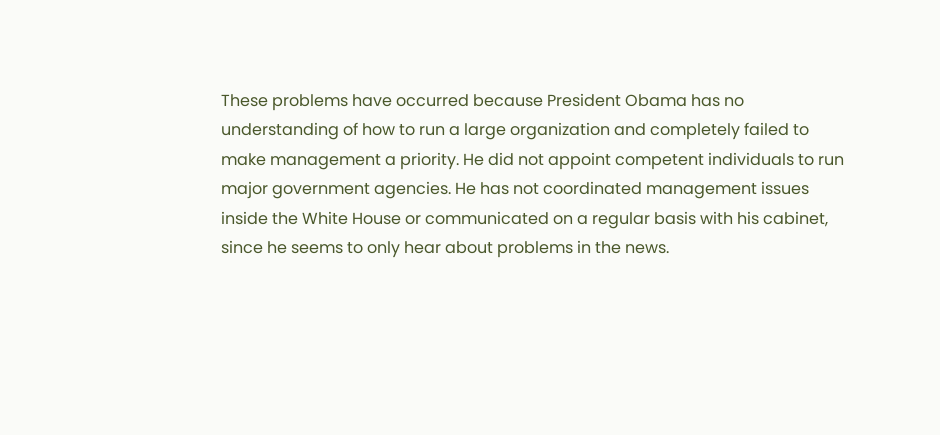These problems have occurred because President Obama has no understanding of how to run a large organization and completely failed to make management a priority. He did not appoint competent individuals to run major government agencies. He has not coordinated management issues inside the White House or communicated on a regular basis with his cabinet, since he seems to only hear about problems in the news.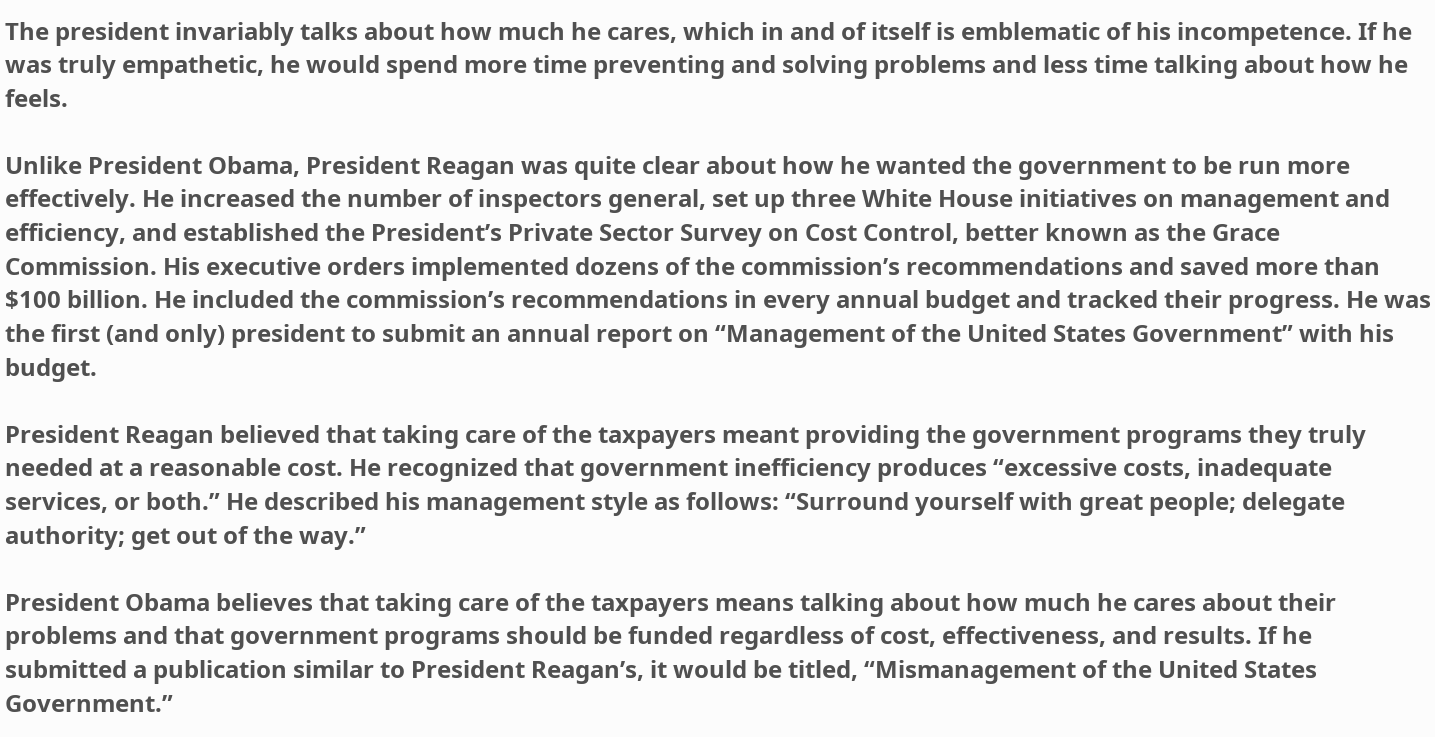The president invariably talks about how much he cares, which in and of itself is emblematic of his incompetence. If he was truly empathetic, he would spend more time preventing and solving problems and less time talking about how he feels.

Unlike President Obama, President Reagan was quite clear about how he wanted the government to be run more effectively. He increased the number of inspectors general, set up three White House initiatives on management and efficiency, and established the President’s Private Sector Survey on Cost Control, better known as the Grace Commission. His executive orders implemented dozens of the commission’s recommendations and saved more than $100 billion. He included the commission’s recommendations in every annual budget and tracked their progress. He was the first (and only) president to submit an annual report on “Management of the United States Government” with his budget.

President Reagan believed that taking care of the taxpayers meant providing the government programs they truly needed at a reasonable cost. He recognized that government inefficiency produces “excessive costs, inadequate services, or both.” He described his management style as follows: “Surround yourself with great people; delegate authority; get out of the way.”

President Obama believes that taking care of the taxpayers means talking about how much he cares about their problems and that government programs should be funded regardless of cost, effectiveness, and results. If he submitted a publication similar to President Reagan’s, it would be titled, “Mismanagement of the United States Government.”